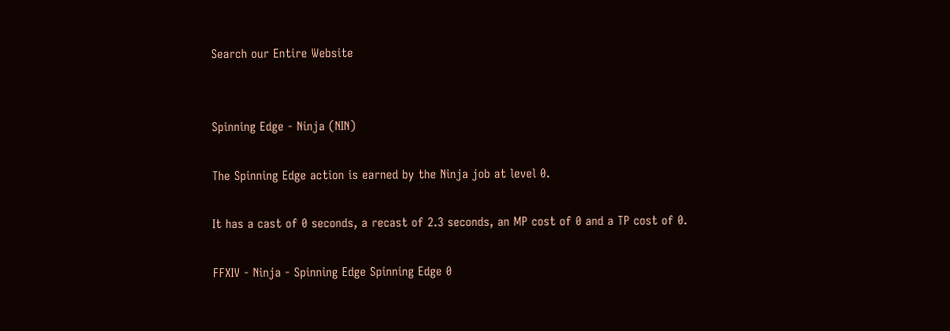Search our Entire Website


Spinning Edge - Ninja (NIN)

The Spinning Edge action is earned by the Ninja job at level 0.

It has a cast of 0 seconds, a recast of 2.3 seconds, an MP cost of 0 and a TP cost of 0.

FFXIV - Ninja - Spinning Edge Spinning Edge 0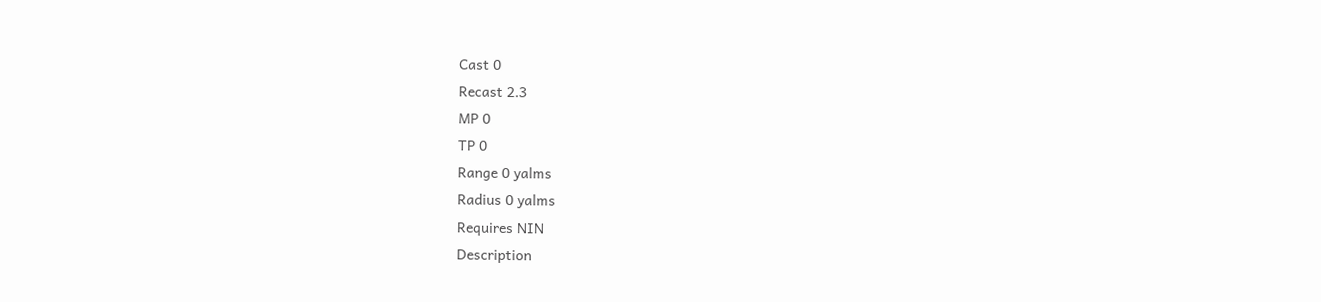Cast 0
Recast 2.3
MP 0
TP 0
Range 0 yalms
Radius 0 yalms
Requires NIN
Description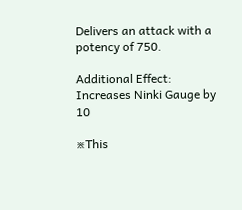Delivers an attack with a potency of 750.

Additional Effect: Increases Ninki Gauge by 10

※This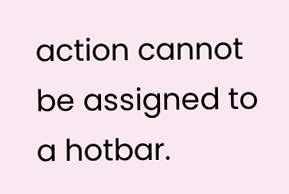action cannot be assigned to a hotbar.